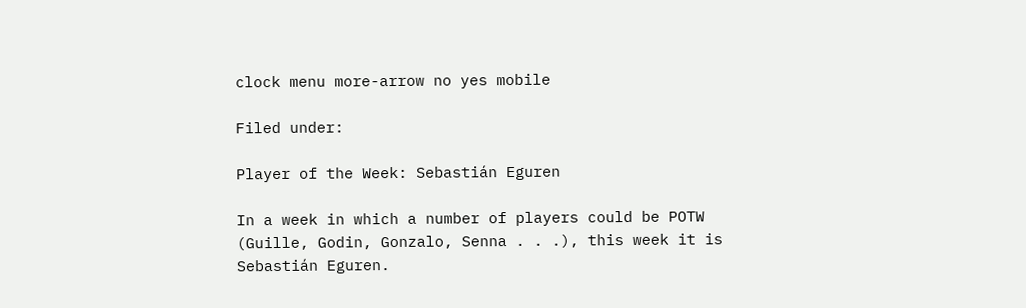clock menu more-arrow no yes mobile

Filed under:

Player of the Week: Sebastián Eguren

In a week in which a number of players could be POTW (Guille, Godin, Gonzalo, Senna . . .), this week it is Sebastián Eguren.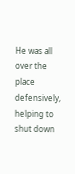He was all over the place defensively, helping to shut down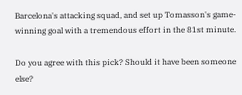Barcelona's attacking squad, and set up Tomasson's game-winning goal with a tremendous effort in the 81st minute.

Do you agree with this pick? Should it have been someone else?